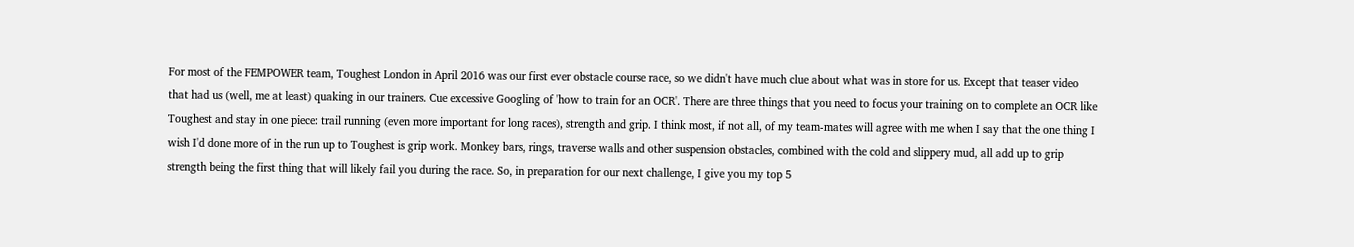For most of the FEMPOWER team, Toughest London in April 2016 was our first ever obstacle course race, so we didn't have much clue about what was in store for us. Except that teaser video that had us (well, me at least) quaking in our trainers. Cue excessive Googling of 'how to train for an OCR'. There are three things that you need to focus your training on to complete an OCR like Toughest and stay in one piece: trail running (even more important for long races), strength and grip. I think most, if not all, of my team-mates will agree with me when I say that the one thing I wish I'd done more of in the run up to Toughest is grip work. Monkey bars, rings, traverse walls and other suspension obstacles, combined with the cold and slippery mud, all add up to grip strength being the first thing that will likely fail you during the race. So, in preparation for our next challenge, I give you my top 5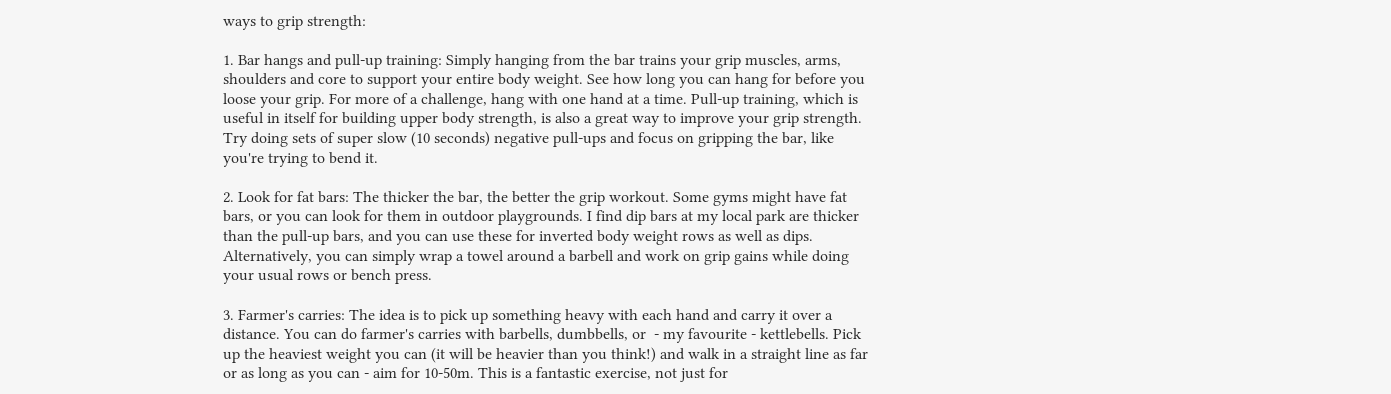ways to grip strength:

1. Bar hangs and pull-up training: Simply hanging from the bar trains your grip muscles, arms, shoulders and core to support your entire body weight. See how long you can hang for before you loose your grip. For more of a challenge, hang with one hand at a time. Pull-up training, which is useful in itself for building upper body strength, is also a great way to improve your grip strength. Try doing sets of super slow (10 seconds) negative pull-ups and focus on gripping the bar, like you're trying to bend it.

2. Look for fat bars: The thicker the bar, the better the grip workout. Some gyms might have fat bars, or you can look for them in outdoor playgrounds. I find dip bars at my local park are thicker than the pull-up bars, and you can use these for inverted body weight rows as well as dips. Alternatively, you can simply wrap a towel around a barbell and work on grip gains while doing your usual rows or bench press.

3. Farmer's carries: The idea is to pick up something heavy with each hand and carry it over a distance. You can do farmer's carries with barbells, dumbbells, or  - my favourite - kettlebells. Pick up the heaviest weight you can (it will be heavier than you think!) and walk in a straight line as far or as long as you can - aim for 10-50m. This is a fantastic exercise, not just for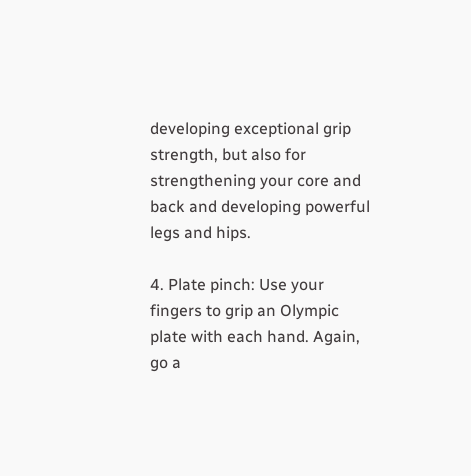developing exceptional grip strength, but also for strengthening your core and back and developing powerful legs and hips.

4. Plate pinch: Use your fingers to grip an Olympic plate with each hand. Again, go a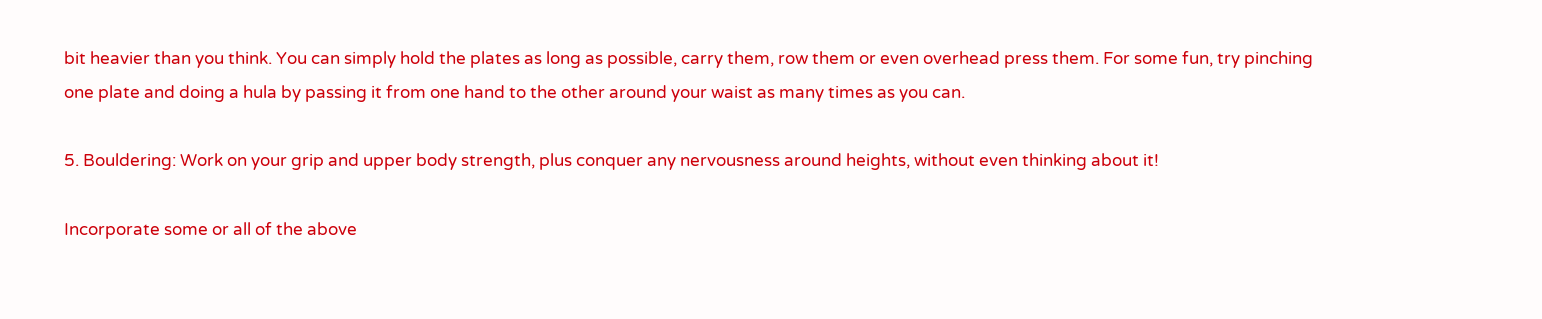bit heavier than you think. You can simply hold the plates as long as possible, carry them, row them or even overhead press them. For some fun, try pinching one plate and doing a hula by passing it from one hand to the other around your waist as many times as you can.

5. Bouldering: Work on your grip and upper body strength, plus conquer any nervousness around heights, without even thinking about it!

Incorporate some or all of the above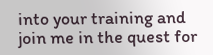into your training and join me in the quest for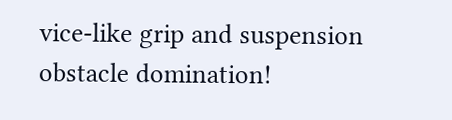vice-like grip and suspension obstacle domination!